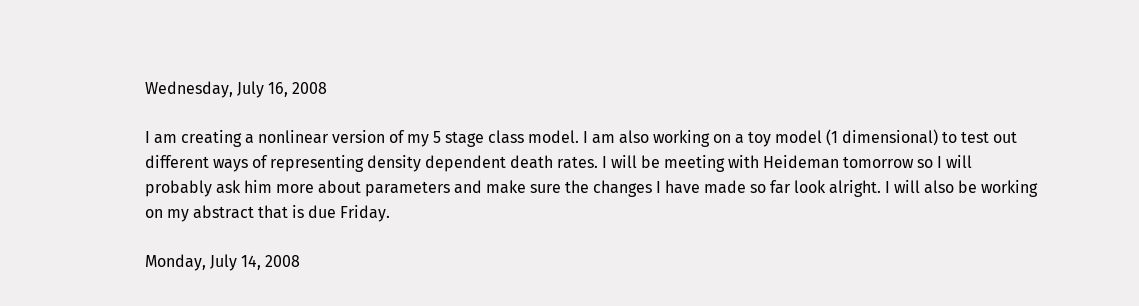Wednesday, July 16, 2008

I am creating a nonlinear version of my 5 stage class model. I am also working on a toy model (1 dimensional) to test out different ways of representing density dependent death rates. I will be meeting with Heideman tomorrow so I will probably ask him more about parameters and make sure the changes I have made so far look alright. I will also be working on my abstract that is due Friday.

Monday, July 14, 2008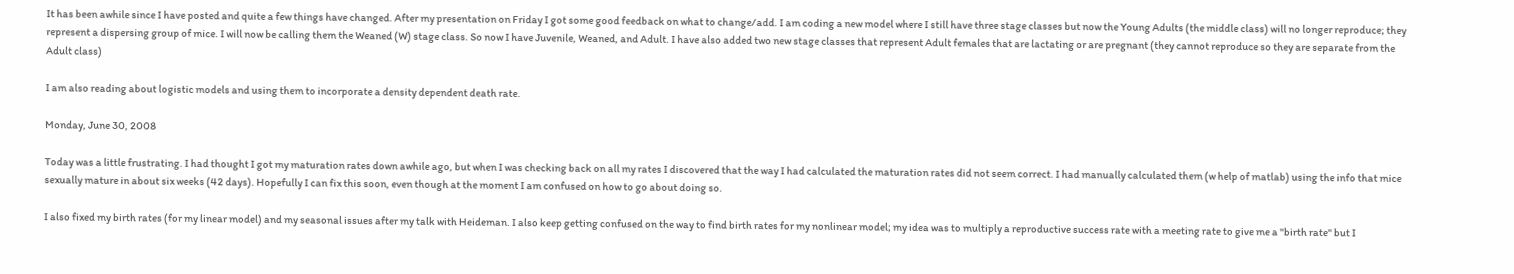It has been awhile since I have posted and quite a few things have changed. After my presentation on Friday I got some good feedback on what to change/add. I am coding a new model where I still have three stage classes but now the Young Adults (the middle class) will no longer reproduce; they represent a dispersing group of mice. I will now be calling them the Weaned (W) stage class. So now I have Juvenile, Weaned, and Adult. I have also added two new stage classes that represent Adult females that are lactating or are pregnant (they cannot reproduce so they are separate from the Adult class)

I am also reading about logistic models and using them to incorporate a density dependent death rate.

Monday, June 30, 2008

Today was a little frustrating. I had thought I got my maturation rates down awhile ago, but when I was checking back on all my rates I discovered that the way I had calculated the maturation rates did not seem correct. I had manually calculated them (w help of matlab) using the info that mice sexually mature in about six weeks (42 days). Hopefully I can fix this soon, even though at the moment I am confused on how to go about doing so.

I also fixed my birth rates (for my linear model) and my seasonal issues after my talk with Heideman. I also keep getting confused on the way to find birth rates for my nonlinear model; my idea was to multiply a reproductive success rate with a meeting rate to give me a "birth rate" but I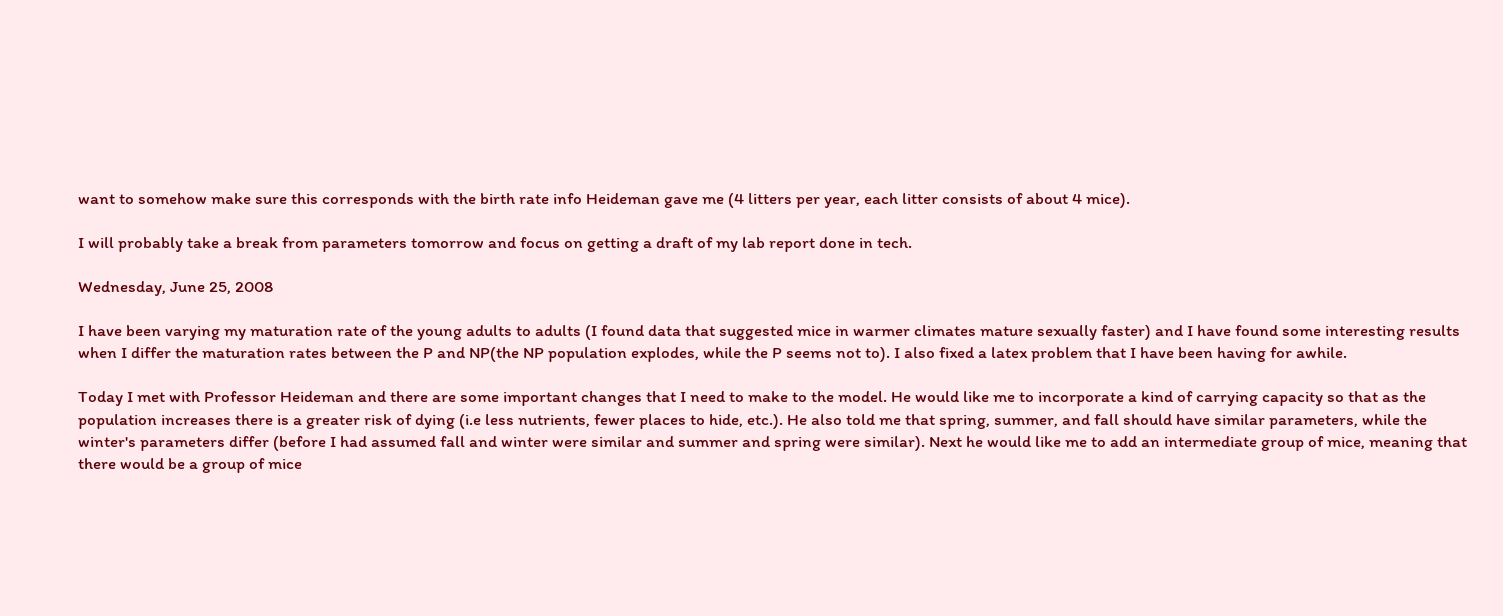want to somehow make sure this corresponds with the birth rate info Heideman gave me (4 litters per year, each litter consists of about 4 mice).

I will probably take a break from parameters tomorrow and focus on getting a draft of my lab report done in tech.

Wednesday, June 25, 2008

I have been varying my maturation rate of the young adults to adults (I found data that suggested mice in warmer climates mature sexually faster) and I have found some interesting results when I differ the maturation rates between the P and NP(the NP population explodes, while the P seems not to). I also fixed a latex problem that I have been having for awhile.

Today I met with Professor Heideman and there are some important changes that I need to make to the model. He would like me to incorporate a kind of carrying capacity so that as the population increases there is a greater risk of dying (i.e less nutrients, fewer places to hide, etc.). He also told me that spring, summer, and fall should have similar parameters, while the winter's parameters differ (before I had assumed fall and winter were similar and summer and spring were similar). Next he would like me to add an intermediate group of mice, meaning that there would be a group of mice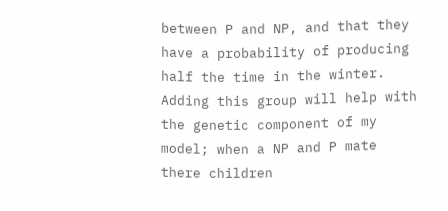between P and NP, and that they have a probability of producing half the time in the winter. Adding this group will help with the genetic component of my model; when a NP and P mate there children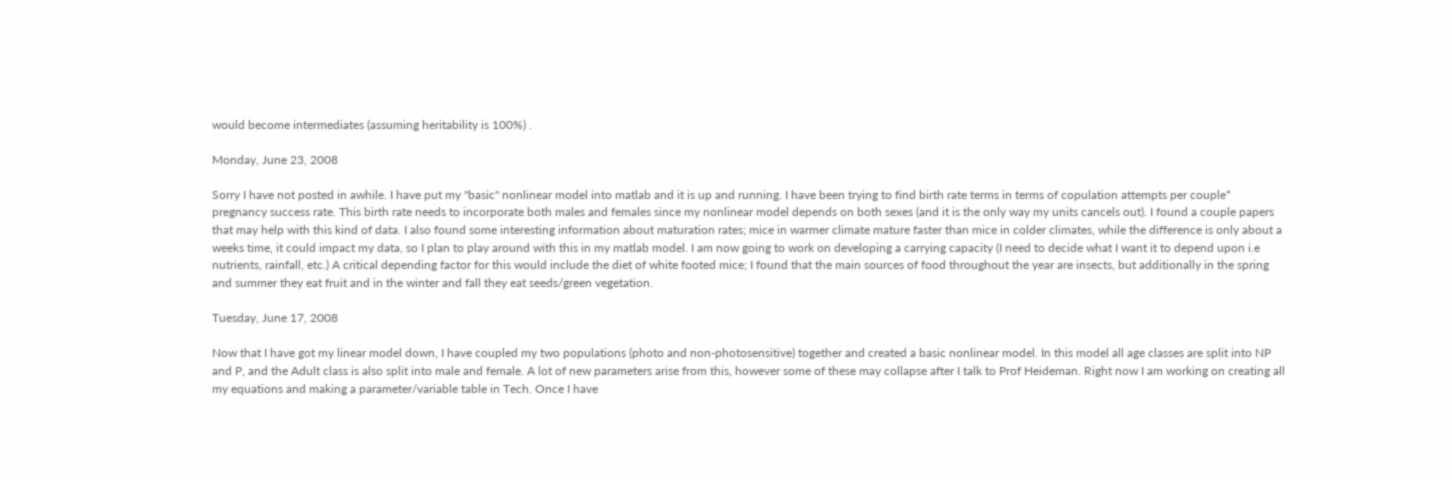would become intermediates (assuming heritability is 100%) .

Monday, June 23, 2008

Sorry I have not posted in awhile. I have put my "basic" nonlinear model into matlab and it is up and running. I have been trying to find birth rate terms in terms of copulation attempts per couple* pregnancy success rate. This birth rate needs to incorporate both males and females since my nonlinear model depends on both sexes (and it is the only way my units cancels out). I found a couple papers that may help with this kind of data. I also found some interesting information about maturation rates; mice in warmer climate mature faster than mice in colder climates, while the difference is only about a weeks time, it could impact my data, so I plan to play around with this in my matlab model. I am now going to work on developing a carrying capacity (I need to decide what I want it to depend upon i.e nutrients, rainfall, etc.) A critical depending factor for this would include the diet of white footed mice; I found that the main sources of food throughout the year are insects, but additionally in the spring and summer they eat fruit and in the winter and fall they eat seeds/green vegetation.

Tuesday, June 17, 2008

Now that I have got my linear model down, I have coupled my two populations (photo and non-photosensitive) together and created a basic nonlinear model. In this model all age classes are split into NP and P, and the Adult class is also split into male and female. A lot of new parameters arise from this, however some of these may collapse after I talk to Prof Heideman. Right now I am working on creating all my equations and making a parameter/variable table in Tech. Once I have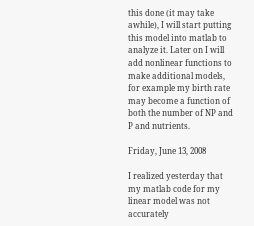this done (it may take awhile), I will start putting this model into matlab to analyze it. Later on I will add nonlinear functions to make additional models, for example my birth rate may become a function of both the number of NP and P and nutrients.

Friday, June 13, 2008

I realized yesterday that my matlab code for my linear model was not accurately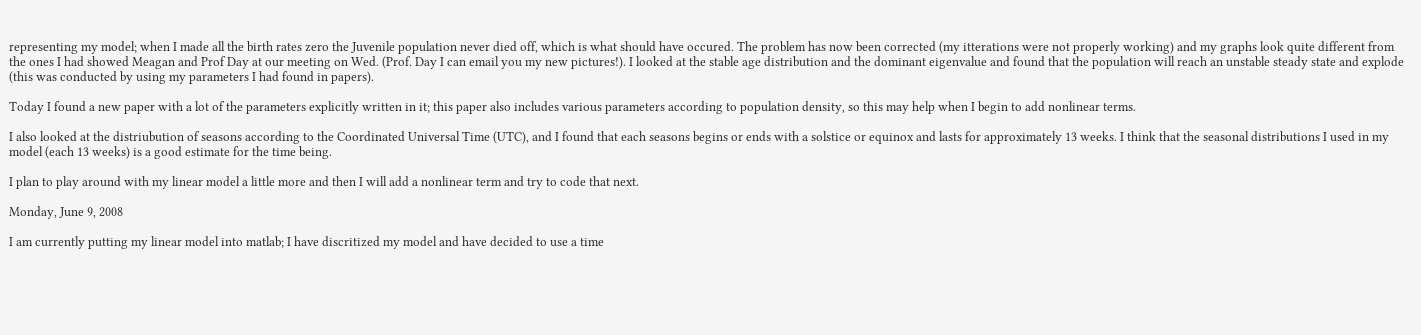representing my model; when I made all the birth rates zero the Juvenile population never died off, which is what should have occured. The problem has now been corrected (my itterations were not properly working) and my graphs look quite different from the ones I had showed Meagan and Prof Day at our meeting on Wed. (Prof. Day I can email you my new pictures!). I looked at the stable age distribution and the dominant eigenvalue and found that the population will reach an unstable steady state and explode (this was conducted by using my parameters I had found in papers).

Today I found a new paper with a lot of the parameters explicitly written in it; this paper also includes various parameters according to population density, so this may help when I begin to add nonlinear terms.

I also looked at the distriubution of seasons according to the Coordinated Universal Time (UTC), and I found that each seasons begins or ends with a solstice or equinox and lasts for approximately 13 weeks. I think that the seasonal distributions I used in my model (each 13 weeks) is a good estimate for the time being.

I plan to play around with my linear model a little more and then I will add a nonlinear term and try to code that next.

Monday, June 9, 2008

I am currently putting my linear model into matlab; I have discritized my model and have decided to use a time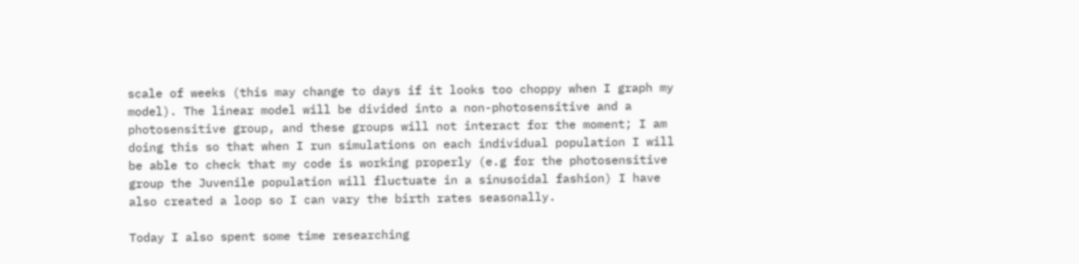scale of weeks (this may change to days if it looks too choppy when I graph my model). The linear model will be divided into a non-photosensitive and a photosensitive group, and these groups will not interact for the moment; I am doing this so that when I run simulations on each individual population I will be able to check that my code is working properly (e.g for the photosensitive group the Juvenile population will fluctuate in a sinusoidal fashion) I have also created a loop so I can vary the birth rates seasonally.

Today I also spent some time researching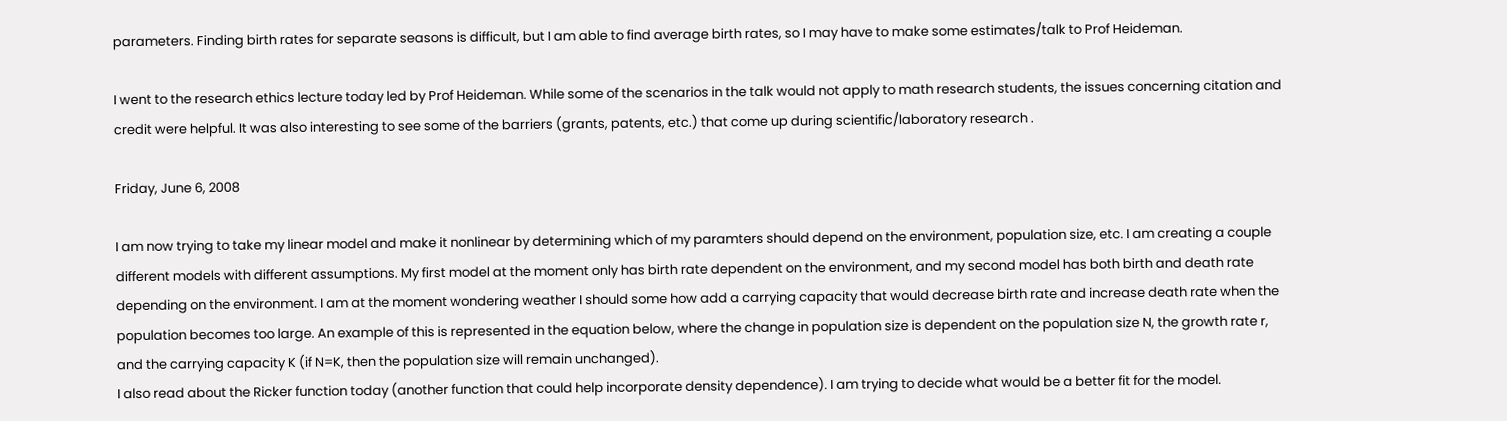parameters. Finding birth rates for separate seasons is difficult, but I am able to find average birth rates, so I may have to make some estimates/talk to Prof Heideman.

I went to the research ethics lecture today led by Prof Heideman. While some of the scenarios in the talk would not apply to math research students, the issues concerning citation and credit were helpful. It was also interesting to see some of the barriers (grants, patents, etc.) that come up during scientific/laboratory research .

Friday, June 6, 2008

I am now trying to take my linear model and make it nonlinear by determining which of my paramters should depend on the environment, population size, etc. I am creating a couple different models with different assumptions. My first model at the moment only has birth rate dependent on the environment, and my second model has both birth and death rate depending on the environment. I am at the moment wondering weather I should some how add a carrying capacity that would decrease birth rate and increase death rate when the population becomes too large. An example of this is represented in the equation below, where the change in population size is dependent on the population size N, the growth rate r, and the carrying capacity K (if N=K, then the population size will remain unchanged).
I also read about the Ricker function today (another function that could help incorporate density dependence). I am trying to decide what would be a better fit for the model.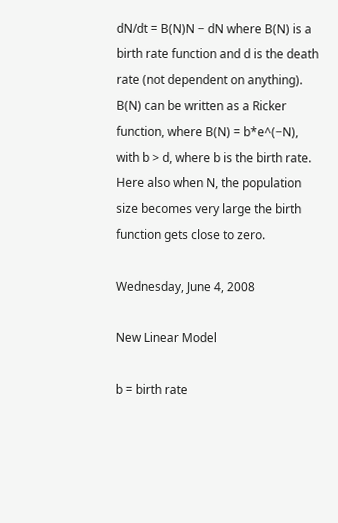dN/dt = B(N)N − dN where B(N) is a birth rate function and d is the death rate (not dependent on anything). B(N) can be written as a Ricker function, where B(N) = b*e^(−N), with b > d, where b is the birth rate. Here also when N, the population size becomes very large the birth function gets close to zero.

Wednesday, June 4, 2008

New Linear Model

b = birth rate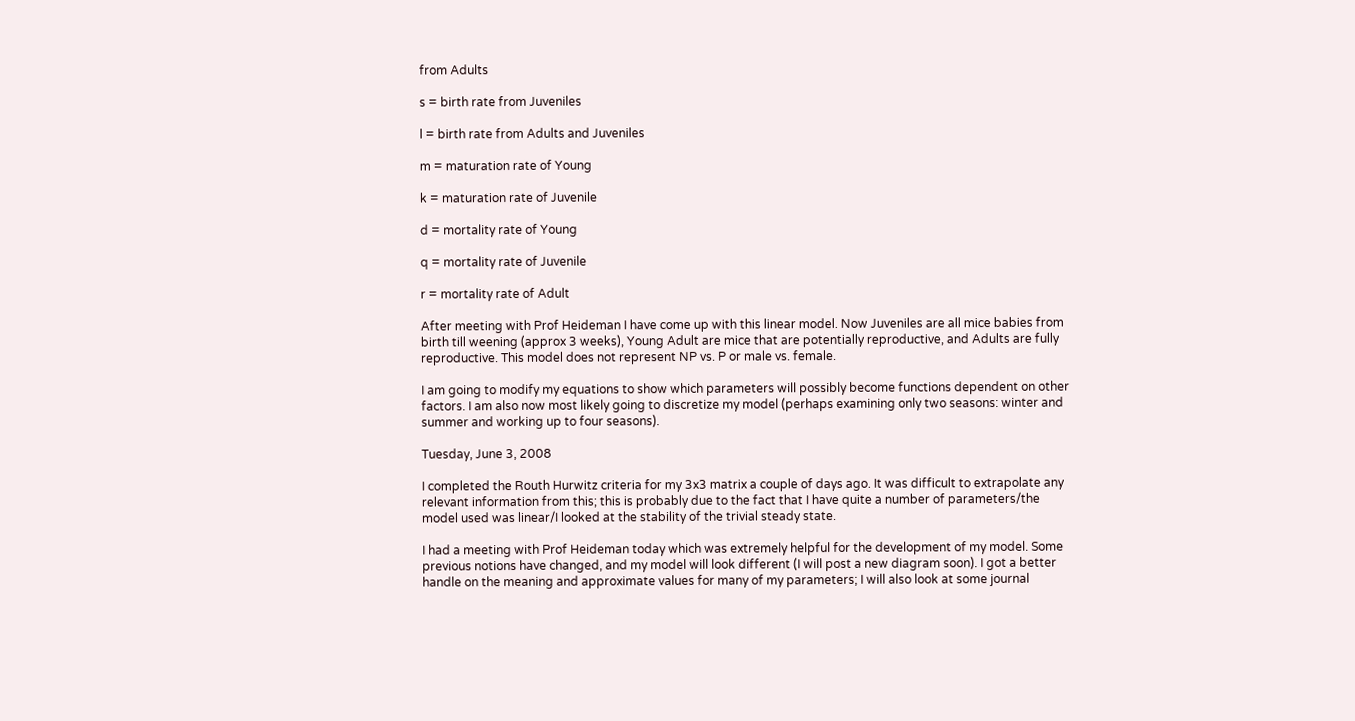from Adults

s = birth rate from Juveniles

l = birth rate from Adults and Juveniles

m = maturation rate of Young

k = maturation rate of Juvenile

d = mortality rate of Young

q = mortality rate of Juvenile

r = mortality rate of Adult

After meeting with Prof Heideman I have come up with this linear model. Now Juveniles are all mice babies from birth till weening (approx 3 weeks), Young Adult are mice that are potentially reproductive, and Adults are fully reproductive. This model does not represent NP vs. P or male vs. female.

I am going to modify my equations to show which parameters will possibly become functions dependent on other factors. I am also now most likely going to discretize my model (perhaps examining only two seasons: winter and summer and working up to four seasons).

Tuesday, June 3, 2008

I completed the Routh Hurwitz criteria for my 3x3 matrix a couple of days ago. It was difficult to extrapolate any relevant information from this; this is probably due to the fact that I have quite a number of parameters/the model used was linear/I looked at the stability of the trivial steady state.

I had a meeting with Prof Heideman today which was extremely helpful for the development of my model. Some previous notions have changed, and my model will look different (I will post a new diagram soon). I got a better handle on the meaning and approximate values for many of my parameters; I will also look at some journal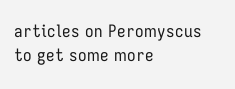articles on Peromyscus to get some more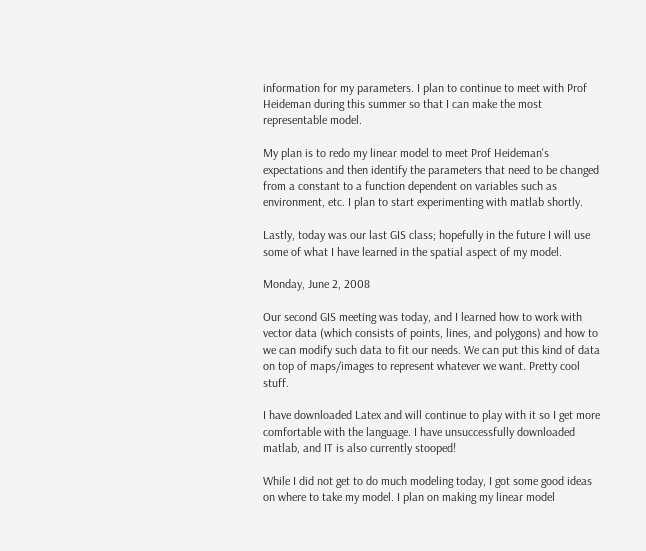information for my parameters. I plan to continue to meet with Prof Heideman during this summer so that I can make the most representable model.

My plan is to redo my linear model to meet Prof Heideman's expectations and then identify the parameters that need to be changed from a constant to a function dependent on variables such as environment, etc. I plan to start experimenting with matlab shortly.

Lastly, today was our last GIS class; hopefully in the future I will use some of what I have learned in the spatial aspect of my model.

Monday, June 2, 2008

Our second GIS meeting was today, and I learned how to work with vector data (which consists of points, lines, and polygons) and how to we can modify such data to fit our needs. We can put this kind of data on top of maps/images to represent whatever we want. Pretty cool stuff.

I have downloaded Latex and will continue to play with it so I get more comfortable with the language. I have unsuccessfully downloaded matlab, and IT is also currently stooped!

While I did not get to do much modeling today, I got some good ideas on where to take my model. I plan on making my linear model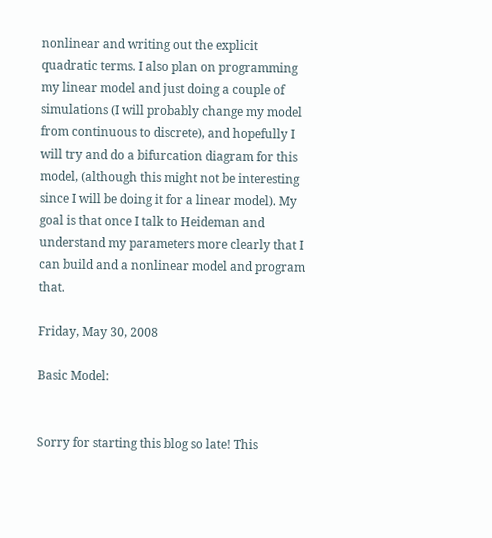nonlinear and writing out the explicit quadratic terms. I also plan on programming my linear model and just doing a couple of simulations (I will probably change my model from continuous to discrete), and hopefully I will try and do a bifurcation diagram for this model, (although this might not be interesting since I will be doing it for a linear model). My goal is that once I talk to Heideman and understand my parameters more clearly that I can build and a nonlinear model and program that.

Friday, May 30, 2008

Basic Model:


Sorry for starting this blog so late! This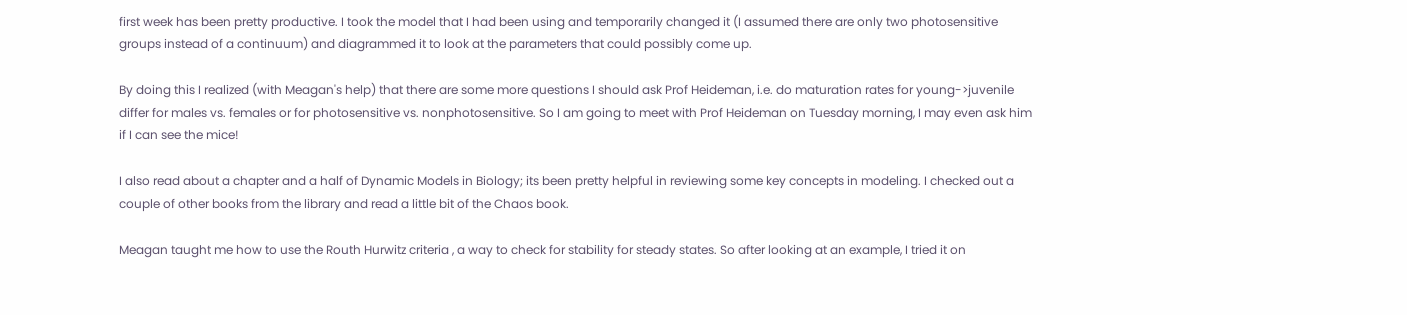first week has been pretty productive. I took the model that I had been using and temporarily changed it (I assumed there are only two photosensitive groups instead of a continuum) and diagrammed it to look at the parameters that could possibly come up.

By doing this I realized (with Meagan's help) that there are some more questions I should ask Prof Heideman, i.e. do maturation rates for young->juvenile differ for males vs. females or for photosensitive vs. nonphotosensitive. So I am going to meet with Prof Heideman on Tuesday morning, I may even ask him if I can see the mice!

I also read about a chapter and a half of Dynamic Models in Biology; its been pretty helpful in reviewing some key concepts in modeling. I checked out a couple of other books from the library and read a little bit of the Chaos book.

Meagan taught me how to use the Routh Hurwitz criteria , a way to check for stability for steady states. So after looking at an example, I tried it on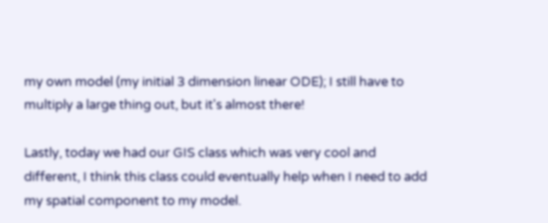my own model (my initial 3 dimension linear ODE); I still have to multiply a large thing out, but it's almost there!

Lastly, today we had our GIS class which was very cool and different, I think this class could eventually help when I need to add my spatial component to my model.